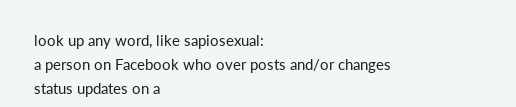look up any word, like sapiosexual:
a person on Facebook who over posts and/or changes status updates on a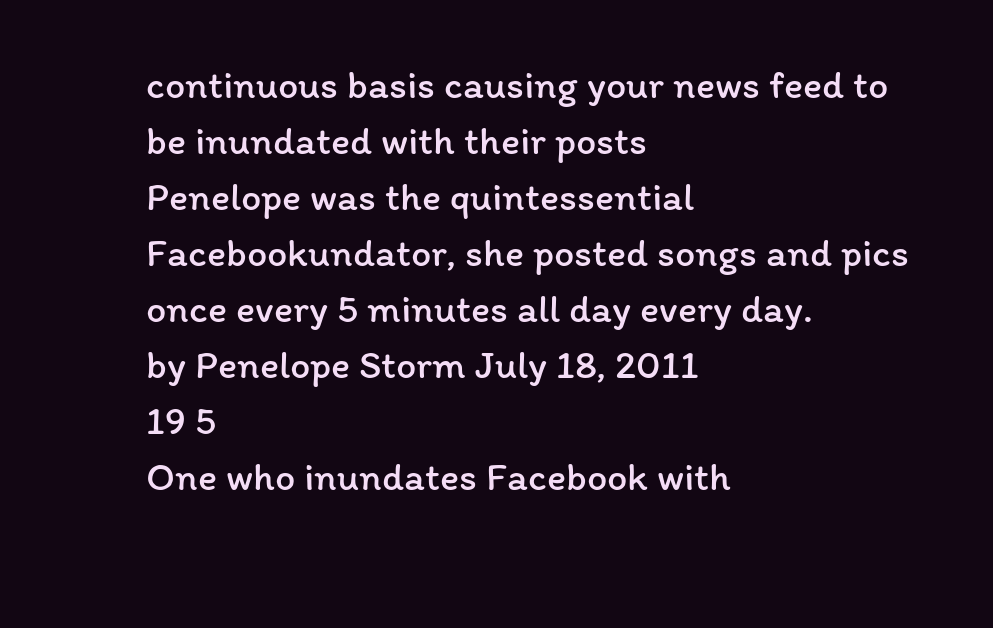continuous basis causing your news feed to be inundated with their posts
Penelope was the quintessential Facebookundator, she posted songs and pics once every 5 minutes all day every day.
by Penelope Storm July 18, 2011
19 5
One who inundates Facebook with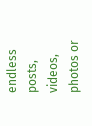endless posts, videos, photos or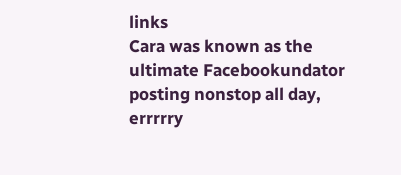links
Cara was known as the ultimate Facebookundator posting nonstop all day, errrrry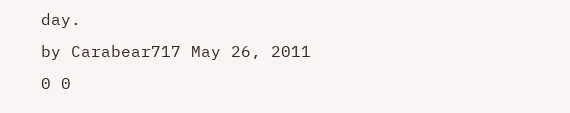day.
by Carabear717 May 26, 2011
0 0